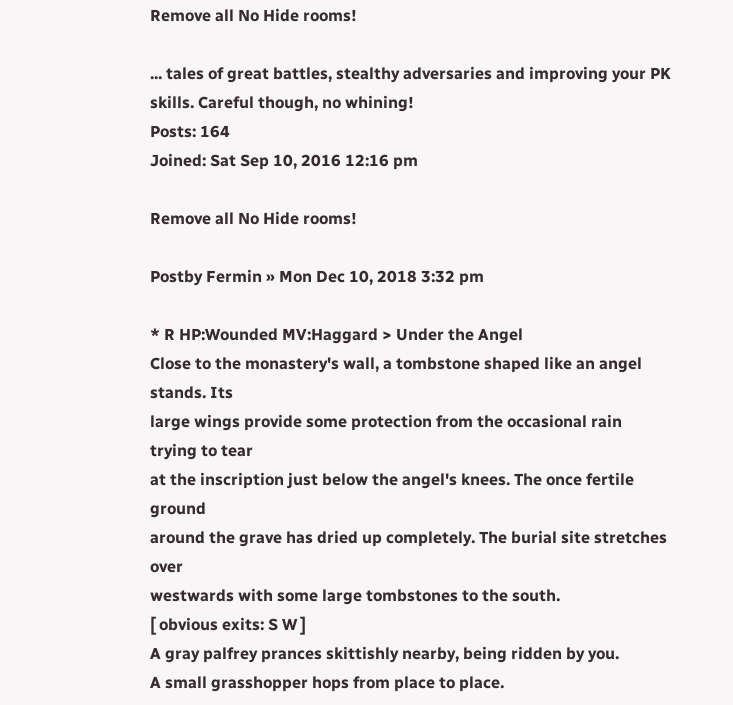Remove all No Hide rooms!

... tales of great battles, stealthy adversaries and improving your PK skills. Careful though, no whining!
Posts: 164
Joined: Sat Sep 10, 2016 12:16 pm

Remove all No Hide rooms!

Postby Fermin » Mon Dec 10, 2018 3:32 pm

* R HP:Wounded MV:Haggard > Under the Angel
Close to the monastery's wall, a tombstone shaped like an angel stands. Its
large wings provide some protection from the occasional rain trying to tear
at the inscription just below the angel's knees. The once fertile ground
around the grave has dried up completely. The burial site stretches over
westwards with some large tombstones to the south.
[ obvious exits: S W ]
A gray palfrey prances skittishly nearby, being ridden by you.
A small grasshopper hops from place to place.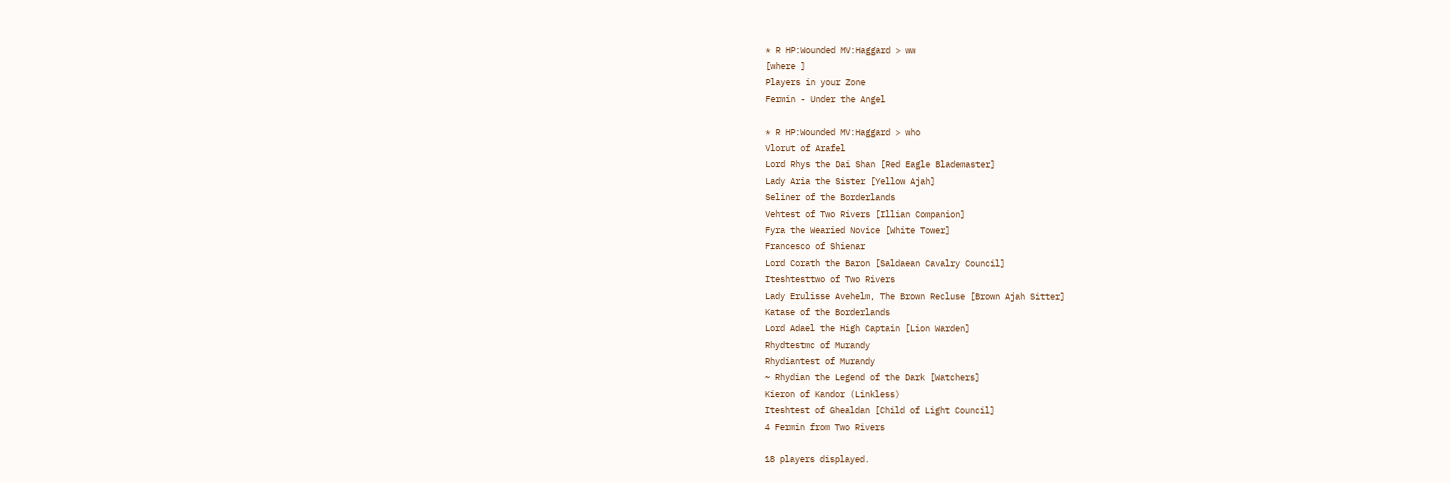* R HP:Wounded MV:Haggard > ww
[where ]
Players in your Zone
Fermin - Under the Angel

* R HP:Wounded MV:Haggard > who
Vlorut of Arafel
Lord Rhys the Dai Shan [Red Eagle Blademaster]
Lady Aria the Sister [Yellow Ajah]
Seliner of the Borderlands
Vehtest of Two Rivers [Illian Companion]
Fyra the Wearied Novice [White Tower]
Francesco of Shienar
Lord Corath the Baron [Saldaean Cavalry Council]
Iteshtesttwo of Two Rivers
Lady Erulisse Avehelm, The Brown Recluse [Brown Ajah Sitter]
Katase of the Borderlands
Lord Adael the High Captain [Lion Warden]
Rhydtestmc of Murandy
Rhydiantest of Murandy
~ Rhydian the Legend of the Dark [Watchers]
Kieron of Kandor (Linkless)
Iteshtest of Ghealdan [Child of Light Council]
4 Fermin from Two Rivers

18 players displayed.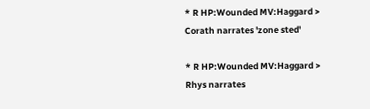* R HP:Wounded MV:Haggard >
Corath narrates 'zone sted'

* R HP:Wounded MV:Haggard >
Rhys narrates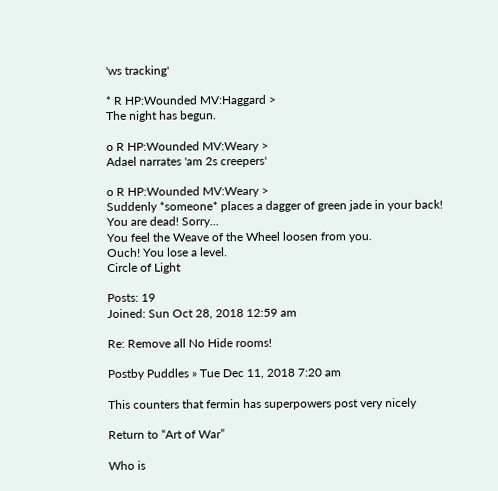'ws tracking'

* R HP:Wounded MV:Haggard >
The night has begun.

o R HP:Wounded MV:Weary >
Adael narrates 'am 2s creepers'

o R HP:Wounded MV:Weary >
Suddenly *someone* places a dagger of green jade in your back!
You are dead! Sorry...
You feel the Weave of the Wheel loosen from you.
Ouch! You lose a level.
Circle of Light

Posts: 19
Joined: Sun Oct 28, 2018 12:59 am

Re: Remove all No Hide rooms!

Postby Puddles » Tue Dec 11, 2018 7:20 am

This counters that fermin has superpowers post very nicely

Return to “Art of War”

Who is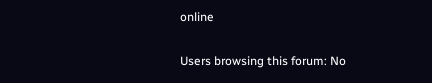online

Users browsing this forum: No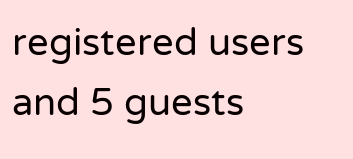registered users and 5 guests